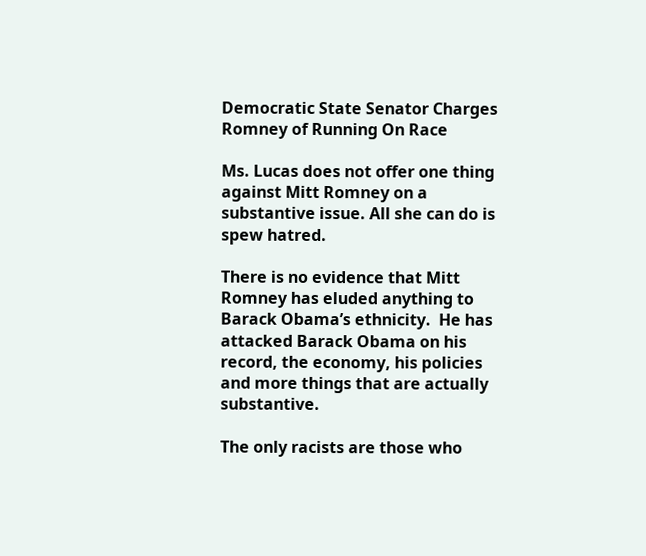Democratic State Senator Charges Romney of Running On Race

Ms. Lucas does not offer one thing against Mitt Romney on a substantive issue. All she can do is spew hatred.

There is no evidence that Mitt Romney has eluded anything to Barack Obama’s ethnicity.  He has attacked Barack Obama on his record, the economy, his policies and more things that are actually substantive.

The only racists are those who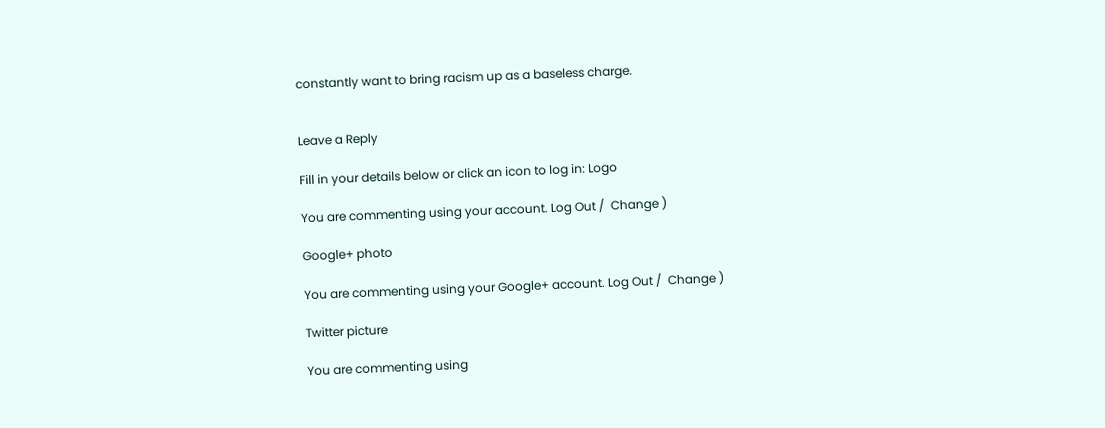constantly want to bring racism up as a baseless charge.


Leave a Reply

Fill in your details below or click an icon to log in: Logo

You are commenting using your account. Log Out /  Change )

Google+ photo

You are commenting using your Google+ account. Log Out /  Change )

Twitter picture

You are commenting using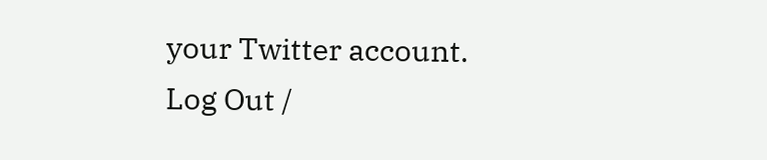your Twitter account. Log Out /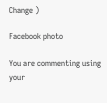Change )

Facebook photo

You are commenting using your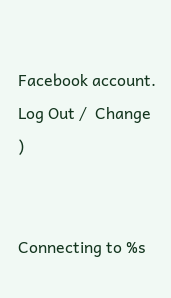Facebook account. Log Out /  Change )


Connecting to %s